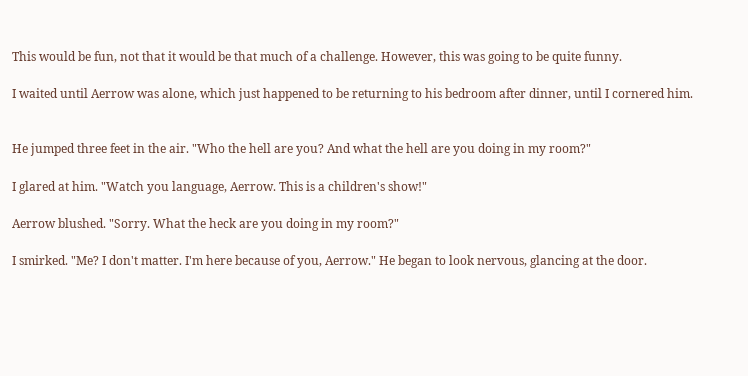This would be fun, not that it would be that much of a challenge. However, this was going to be quite funny.

I waited until Aerrow was alone, which just happened to be returning to his bedroom after dinner, until I cornered him.


He jumped three feet in the air. "Who the hell are you? And what the hell are you doing in my room?"

I glared at him. "Watch you language, Aerrow. This is a children's show!"

Aerrow blushed. "Sorry. What the heck are you doing in my room?"

I smirked. "Me? I don't matter. I'm here because of you, Aerrow." He began to look nervous, glancing at the door.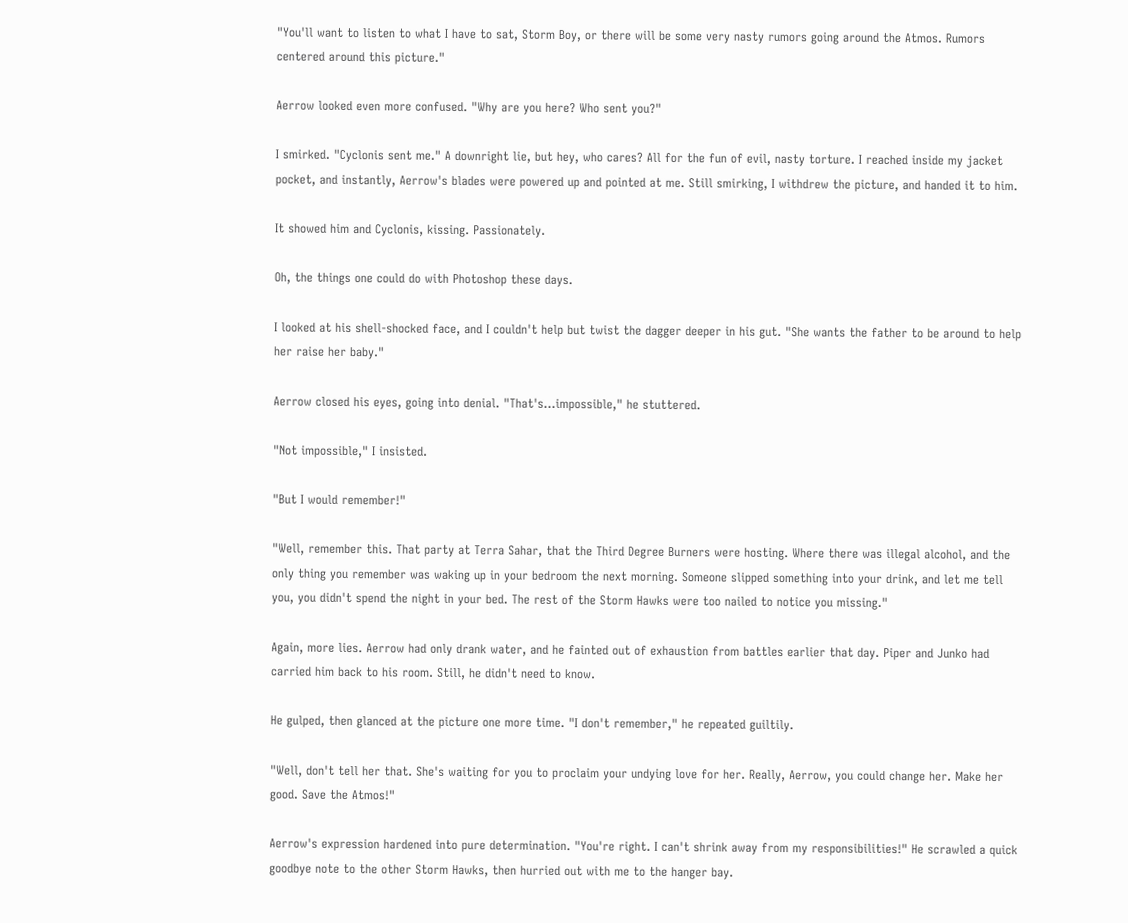"You'll want to listen to what I have to sat, Storm Boy, or there will be some very nasty rumors going around the Atmos. Rumors centered around this picture."

Aerrow looked even more confused. "Why are you here? Who sent you?"

I smirked. "Cyclonis sent me." A downright lie, but hey, who cares? All for the fun of evil, nasty torture. I reached inside my jacket pocket, and instantly, Aerrow's blades were powered up and pointed at me. Still smirking, I withdrew the picture, and handed it to him.

It showed him and Cyclonis, kissing. Passionately.

Oh, the things one could do with Photoshop these days.

I looked at his shell-shocked face, and I couldn't help but twist the dagger deeper in his gut. "She wants the father to be around to help her raise her baby."

Aerrow closed his eyes, going into denial. "That's…impossible," he stuttered.

"Not impossible," I insisted.

"But I would remember!"

"Well, remember this. That party at Terra Sahar, that the Third Degree Burners were hosting. Where there was illegal alcohol, and the only thing you remember was waking up in your bedroom the next morning. Someone slipped something into your drink, and let me tell you, you didn't spend the night in your bed. The rest of the Storm Hawks were too nailed to notice you missing."

Again, more lies. Aerrow had only drank water, and he fainted out of exhaustion from battles earlier that day. Piper and Junko had carried him back to his room. Still, he didn't need to know.

He gulped, then glanced at the picture one more time. "I don't remember," he repeated guiltily.

"Well, don't tell her that. She's waiting for you to proclaim your undying love for her. Really, Aerrow, you could change her. Make her good. Save the Atmos!"

Aerrow's expression hardened into pure determination. "You're right. I can't shrink away from my responsibilities!" He scrawled a quick goodbye note to the other Storm Hawks, then hurried out with me to the hanger bay.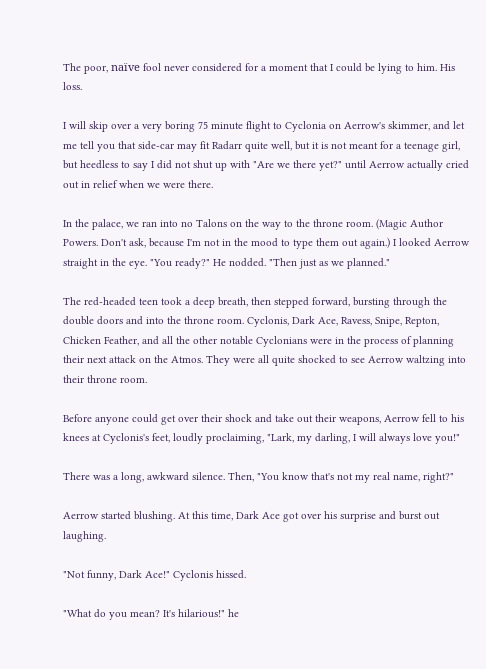The poor, naïve fool never considered for a moment that I could be lying to him. His loss.

I will skip over a very boring 75 minute flight to Cyclonia on Aerrow's skimmer, and let me tell you that side-car may fit Radarr quite well, but it is not meant for a teenage girl, but heedless to say I did not shut up with "Are we there yet?" until Aerrow actually cried out in relief when we were there.

In the palace, we ran into no Talons on the way to the throne room. (Magic Author Powers. Don't ask, because I'm not in the mood to type them out again.) I looked Aerrow straight in the eye. "You ready?" He nodded. "Then just as we planned."

The red-headed teen took a deep breath, then stepped forward, bursting through the double doors and into the throne room. Cyclonis, Dark Ace, Ravess, Snipe, Repton, Chicken Feather, and all the other notable Cyclonians were in the process of planning their next attack on the Atmos. They were all quite shocked to see Aerrow waltzing into their throne room.

Before anyone could get over their shock and take out their weapons, Aerrow fell to his knees at Cyclonis's feet, loudly proclaiming, "Lark, my darling, I will always love you!"

There was a long, awkward silence. Then, "You know that's not my real name, right?"

Aerrow started blushing. At this time, Dark Ace got over his surprise and burst out laughing.

"Not funny, Dark Ace!" Cyclonis hissed.

"What do you mean? It's hilarious!" he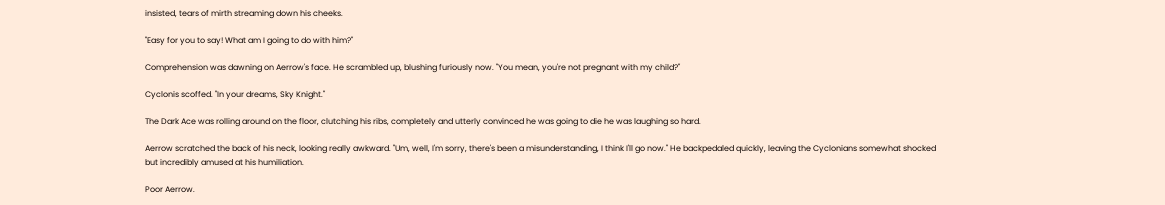insisted, tears of mirth streaming down his cheeks.

"Easy for you to say! What am I going to do with him?"

Comprehension was dawning on Aerrow's face. He scrambled up, blushing furiously now. "You mean, you're not pregnant with my child?"

Cyclonis scoffed. "In your dreams, Sky Knight."

The Dark Ace was rolling around on the floor, clutching his ribs, completely and utterly convinced he was going to die he was laughing so hard.

Aerrow scratched the back of his neck, looking really awkward. "Um, well, I'm sorry, there's been a misunderstanding, I think I'll go now." He backpedaled quickly, leaving the Cyclonians somewhat shocked but incredibly amused at his humiliation.

Poor Aerrow.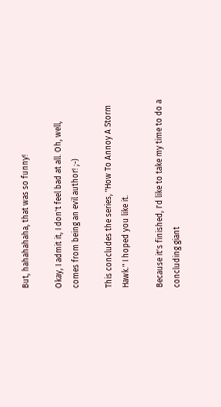But, hahahahaha, that was so funny!

Okay, I admit it, I don't feel bad at all. Oh, well, comes from being an evil author! ;-)

This concludes the series, "How To Annoy A Storm Hawk." I hoped you like it.

Because it's finished, I'd like to take my time to do a concluding giant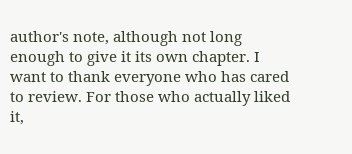author's note, although not long enough to give it its own chapter. I want to thank everyone who has cared to review. For those who actually liked it,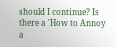should I continue? Is there a 'How to Annoy a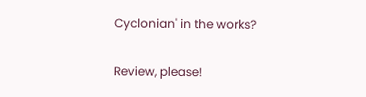Cyclonian' in the works?

Review, please!